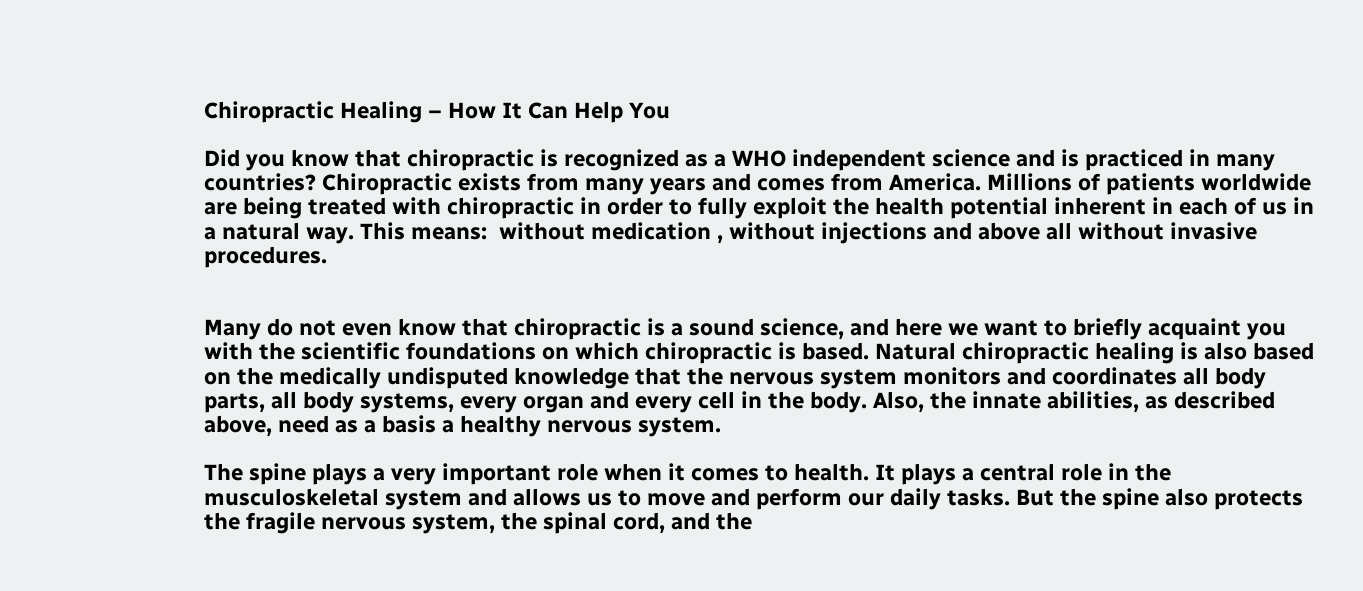Chiropractic Healing – How It Can Help You

Did you know that chiropractic is recognized as a WHO independent science and is practiced in many countries? Chiropractic exists from many years and comes from America. Millions of patients worldwide are being treated with chiropractic in order to fully exploit the health potential inherent in each of us in a natural way. This means:  without medication , without injections and above all without invasive procedures.


Many do not even know that chiropractic is a sound science, and here we want to briefly acquaint you with the scientific foundations on which chiropractic is based. Natural chiropractic healing is also based on the medically undisputed knowledge that the nervous system monitors and coordinates all body parts, all body systems, every organ and every cell in the body. Also, the innate abilities, as described above, need as a basis a healthy nervous system.

The spine plays a very important role when it comes to health. It plays a central role in the musculoskeletal system and allows us to move and perform our daily tasks. But the spine also protects the fragile nervous system, the spinal cord, and the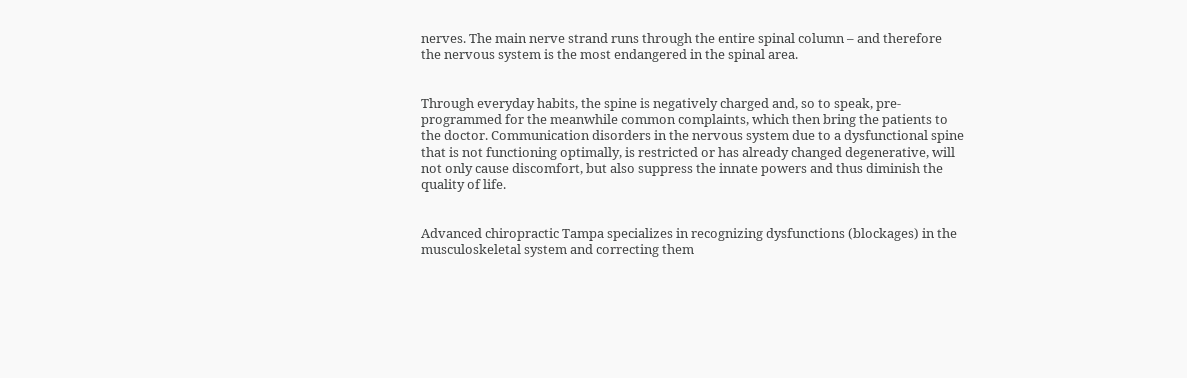nerves. The main nerve strand runs through the entire spinal column – and therefore the nervous system is the most endangered in the spinal area.


Through everyday habits, the spine is negatively charged and, so to speak, pre-programmed for the meanwhile common complaints, which then bring the patients to the doctor. Communication disorders in the nervous system due to a dysfunctional spine that is not functioning optimally, is restricted or has already changed degenerative, will not only cause discomfort, but also suppress the innate powers and thus diminish the quality of life.


Advanced chiropractic Tampa specializes in recognizing dysfunctions (blockages) in the musculoskeletal system and correcting them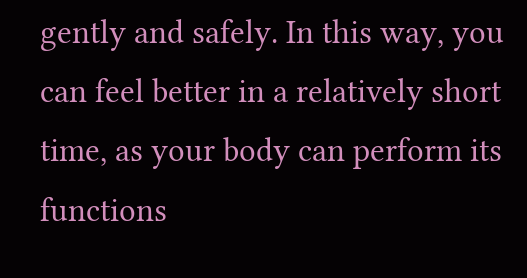gently and safely. In this way, you can feel better in a relatively short time, as your body can perform its functions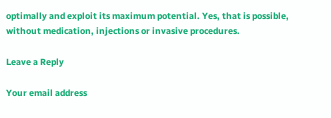optimally and exploit its maximum potential. Yes, that is possible, without medication, injections or invasive procedures.

Leave a Reply

Your email address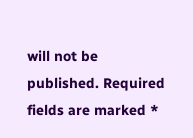will not be published. Required fields are marked *